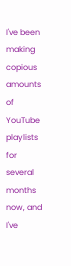I've been making copious amounts of YouTube playlists for several months now, and I've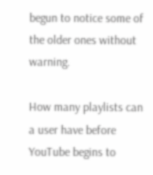begun to notice some of the older ones without warning.

How many playlists can a user have before YouTube begins to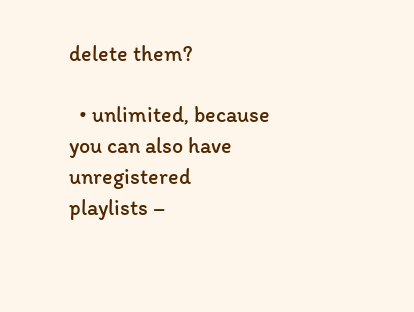delete them?

  • unlimited, because you can also have unregistered playlists –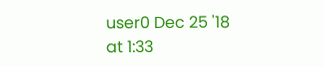user0 Dec 25 '18 at 1:33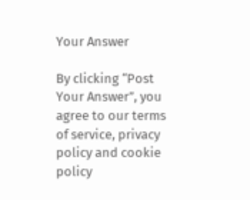Your Answer

By clicking “Post Your Answer”, you agree to our terms of service, privacy policy and cookie policy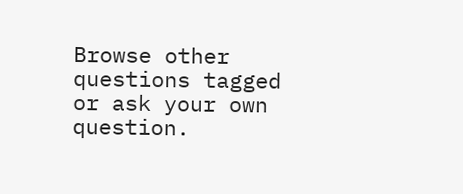Browse other questions tagged or ask your own question.